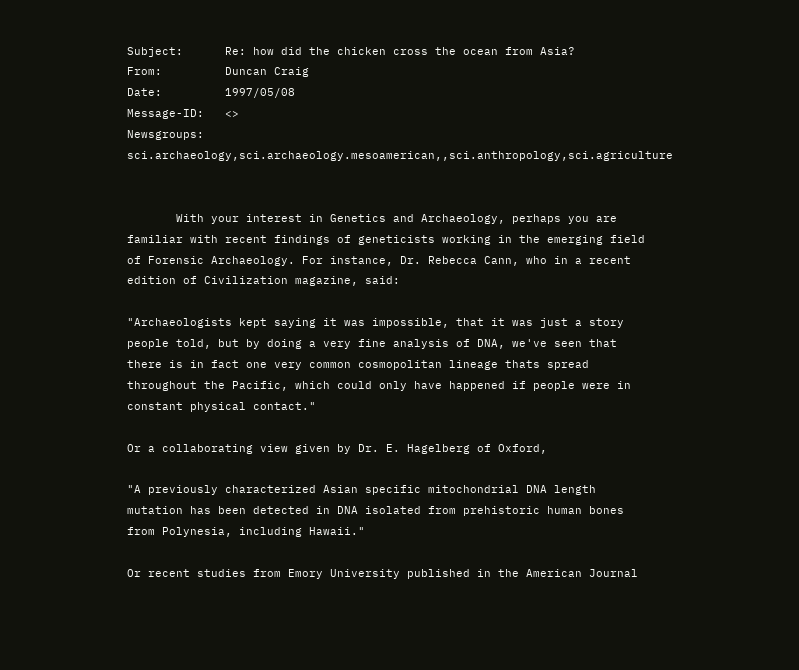Subject:      Re: how did the chicken cross the ocean from Asia?
From:         Duncan Craig
Date:         1997/05/08
Message-ID:   <>
Newsgroups:   sci.archaeology,sci.archaeology.mesoamerican,,sci.anthropology,sci.agriculture


       With your interest in Genetics and Archaeology, perhaps you are
familiar with recent findings of geneticists working in the emerging field
of Forensic Archaeology. For instance, Dr. Rebecca Cann, who in a recent
edition of Civilization magazine, said:

"Archaeologists kept saying it was impossible, that it was just a story
people told, but by doing a very fine analysis of DNA, we've seen that
there is in fact one very common cosmopolitan lineage thats spread
throughout the Pacific, which could only have happened if people were in
constant physical contact."

Or a collaborating view given by Dr. E. Hagelberg of Oxford,

"A previously characterized Asian specific mitochondrial DNA length
mutation has been detected in DNA isolated from prehistoric human bones
from Polynesia, including Hawaii."

Or recent studies from Emory University published in the American Journal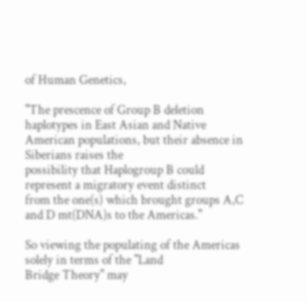of Human Genetics,

"The prescence of Group B deletion haplotypes in East Asian and Native
American populations, but their absence in Siberians raises the
possibility that Haplogroup B could represent a migratory event distinct
from the one(s) which brought groups A,C and D mt(DNA)s to the Americas."

So viewing the populating of the Americas solely in terms of the "Land
Bridge Theory" may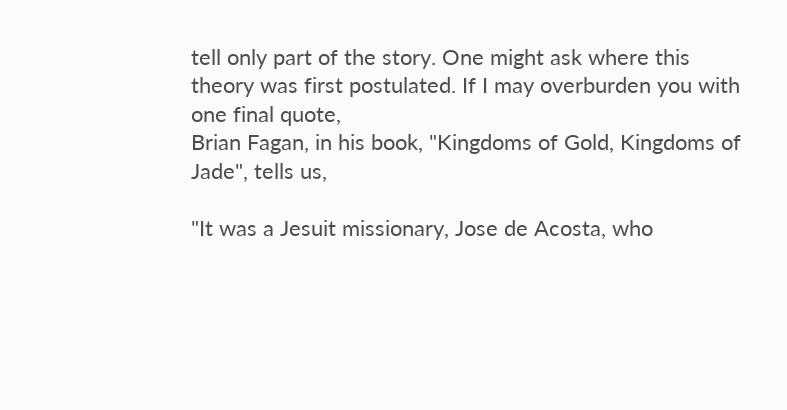tell only part of the story. One might ask where this
theory was first postulated. If I may overburden you with one final quote,
Brian Fagan, in his book, "Kingdoms of Gold, Kingdoms of Jade", tells us,

"It was a Jesuit missionary, Jose de Acosta, who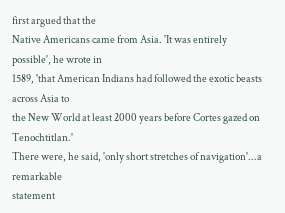first argued that the
Native Americans came from Asia. 'It was entirely possible', he wrote in
1589, 'that American Indians had followed the exotic beasts across Asia to
the New World at least 2000 years before Cortes gazed on Tenochtitlan.'
There were, he said, 'only short stretches of navigation'...a remarkable
statement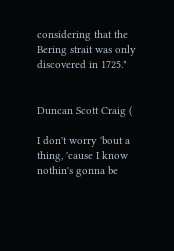considering that the Bering strait was only discovered in 1725."


Duncan Scott Craig (

I don't worry 'bout a thing, 'cause I know nothin's gonna be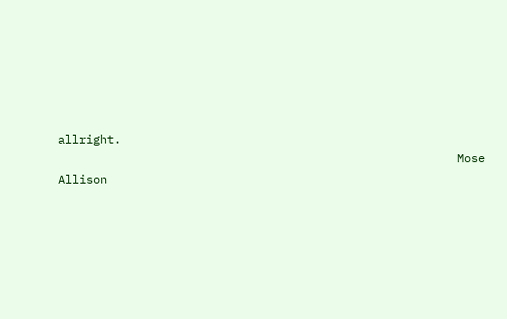allright.
                                                         Mose Allison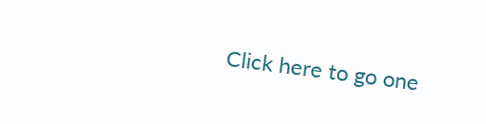Click here to go one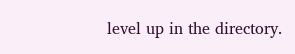level up in the directory.